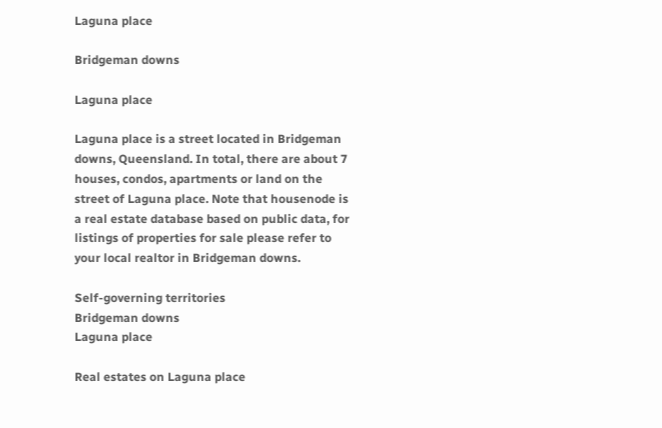Laguna place

Bridgeman downs

Laguna place

Laguna place is a street located in Bridgeman downs, Queensland. In total, there are about 7 houses, condos, apartments or land on the street of Laguna place. Note that housenode is a real estate database based on public data, for listings of properties for sale please refer to your local realtor in Bridgeman downs.

Self-governing territories
Bridgeman downs
Laguna place

Real estates on Laguna place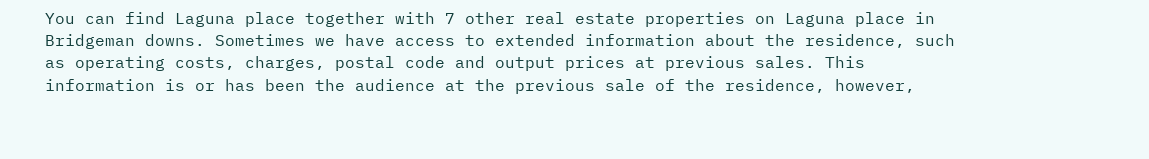You can find Laguna place together with 7 other real estate properties on Laguna place in Bridgeman downs. Sometimes we have access to extended information about the residence, such as operating costs, charges, postal code and output prices at previous sales. This information is or has been the audience at the previous sale of the residence, however,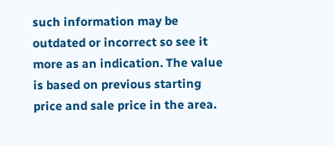such information may be outdated or incorrect so see it more as an indication. The value is based on previous starting price and sale price in the area.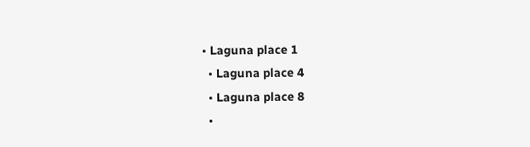• Laguna place 1
  • Laguna place 4
  • Laguna place 8
  •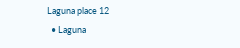Laguna place 12
  • Laguna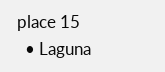place 15
  • Laguna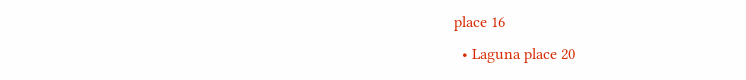place 16
  • Laguna place 20